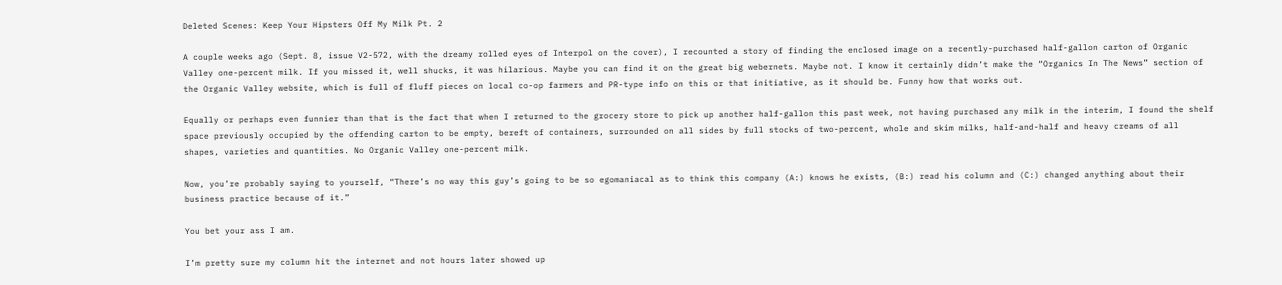Deleted Scenes: Keep Your Hipsters Off My Milk Pt. 2

A couple weeks ago (Sept. 8, issue V2-572, with the dreamy rolled eyes of Interpol on the cover), I recounted a story of finding the enclosed image on a recently-purchased half-gallon carton of Organic Valley one-percent milk. If you missed it, well shucks, it was hilarious. Maybe you can find it on the great big webernets. Maybe not. I know it certainly didn’t make the “Organics In The News” section of the Organic Valley website, which is full of fluff pieces on local co-op farmers and PR-type info on this or that initiative, as it should be. Funny how that works out.

Equally or perhaps even funnier than that is the fact that when I returned to the grocery store to pick up another half-gallon this past week, not having purchased any milk in the interim, I found the shelf space previously occupied by the offending carton to be empty, bereft of containers, surrounded on all sides by full stocks of two-percent, whole and skim milks, half-and-half and heavy creams of all shapes, varieties and quantities. No Organic Valley one-percent milk.

Now, you’re probably saying to yourself, “There’s no way this guy’s going to be so egomaniacal as to think this company (A:) knows he exists, (B:) read his column and (C:) changed anything about their business practice because of it.”

You bet your ass I am.

I’m pretty sure my column hit the internet and not hours later showed up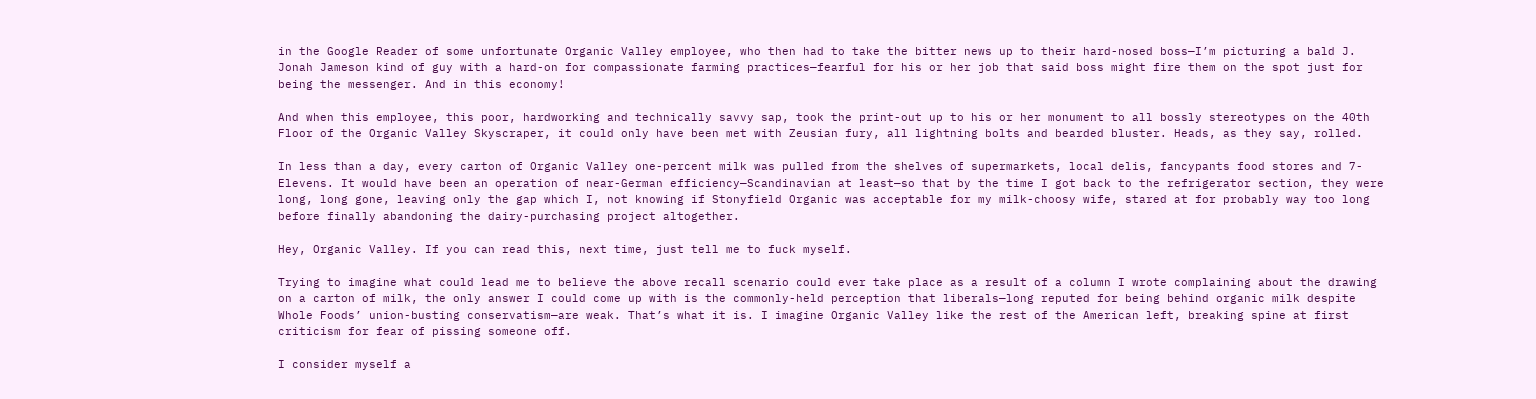in the Google Reader of some unfortunate Organic Valley employee, who then had to take the bitter news up to their hard-nosed boss—I’m picturing a bald J. Jonah Jameson kind of guy with a hard-on for compassionate farming practices—fearful for his or her job that said boss might fire them on the spot just for being the messenger. And in this economy!

And when this employee, this poor, hardworking and technically savvy sap, took the print-out up to his or her monument to all bossly stereotypes on the 40th Floor of the Organic Valley Skyscraper, it could only have been met with Zeusian fury, all lightning bolts and bearded bluster. Heads, as they say, rolled.

In less than a day, every carton of Organic Valley one-percent milk was pulled from the shelves of supermarkets, local delis, fancypants food stores and 7-Elevens. It would have been an operation of near-German efficiency—Scandinavian at least—so that by the time I got back to the refrigerator section, they were long, long gone, leaving only the gap which I, not knowing if Stonyfield Organic was acceptable for my milk-choosy wife, stared at for probably way too long before finally abandoning the dairy-purchasing project altogether.

Hey, Organic Valley. If you can read this, next time, just tell me to fuck myself.

Trying to imagine what could lead me to believe the above recall scenario could ever take place as a result of a column I wrote complaining about the drawing on a carton of milk, the only answer I could come up with is the commonly-held perception that liberals—long reputed for being behind organic milk despite Whole Foods’ union-busting conservatism—are weak. That’s what it is. I imagine Organic Valley like the rest of the American left, breaking spine at first criticism for fear of pissing someone off.

I consider myself a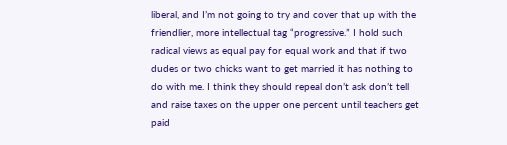liberal, and I’m not going to try and cover that up with the friendlier, more intellectual tag “progressive.” I hold such radical views as equal pay for equal work and that if two dudes or two chicks want to get married it has nothing to do with me. I think they should repeal don’t ask don’t tell and raise taxes on the upper one percent until teachers get paid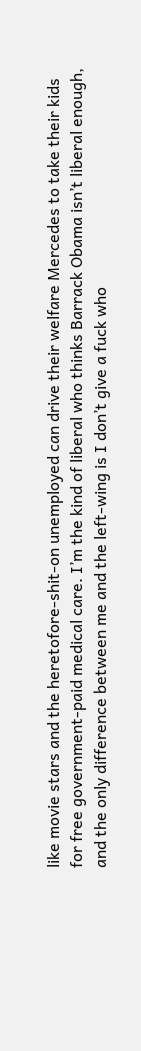like movie stars and the heretofore-shit-on unemployed can drive their welfare Mercedes to take their kids for free government-paid medical care. I’m the kind of liberal who thinks Barrack Obama isn’t liberal enough, and the only difference between me and the left-wing is I don’t give a fuck who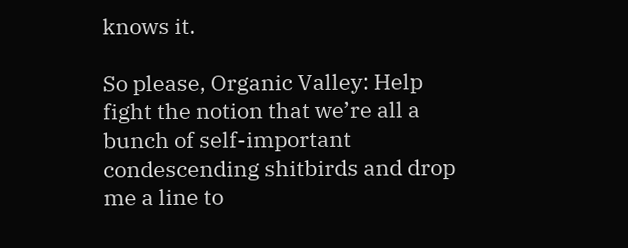knows it.

So please, Organic Valley: Help fight the notion that we’re all a bunch of self-important condescending shitbirds and drop me a line to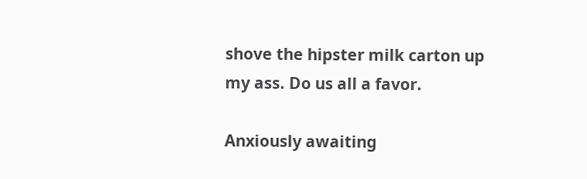shove the hipster milk carton up my ass. Do us all a favor.

Anxiously awaiting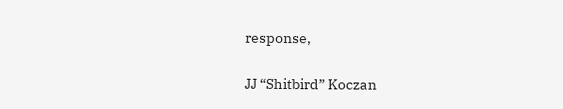response,

JJ “Shitbird” Koczan